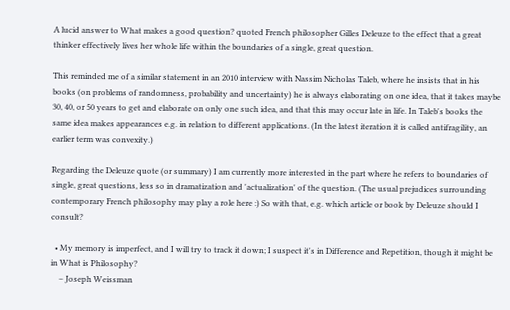A lucid answer to What makes a good question? quoted French philosopher Gilles Deleuze to the effect that a great thinker effectively lives her whole life within the boundaries of a single, great question.

This reminded me of a similar statement in an 2010 interview with Nassim Nicholas Taleb, where he insists that in his books (on problems of randomness, probability and uncertainty) he is always elaborating on one idea, that it takes maybe 30, 40, or 50 years to get and elaborate on only one such idea, and that this may occur late in life. In Taleb's books the same idea makes appearances e.g. in relation to different applications. (In the latest iteration it is called antifragility, an earlier term was convexity.)

Regarding the Deleuze quote (or summary) I am currently more interested in the part where he refers to boundaries of single, great questions, less so in dramatization and 'actualization' of the question. (The usual prejudices surrounding contemporary French philosophy may play a role here :) So with that, e.g. which article or book by Deleuze should I consult?

  • My memory is imperfect, and I will try to track it down; I suspect it's in Difference and Repetition, though it might be in What is Philosophy?
    – Joseph Weissman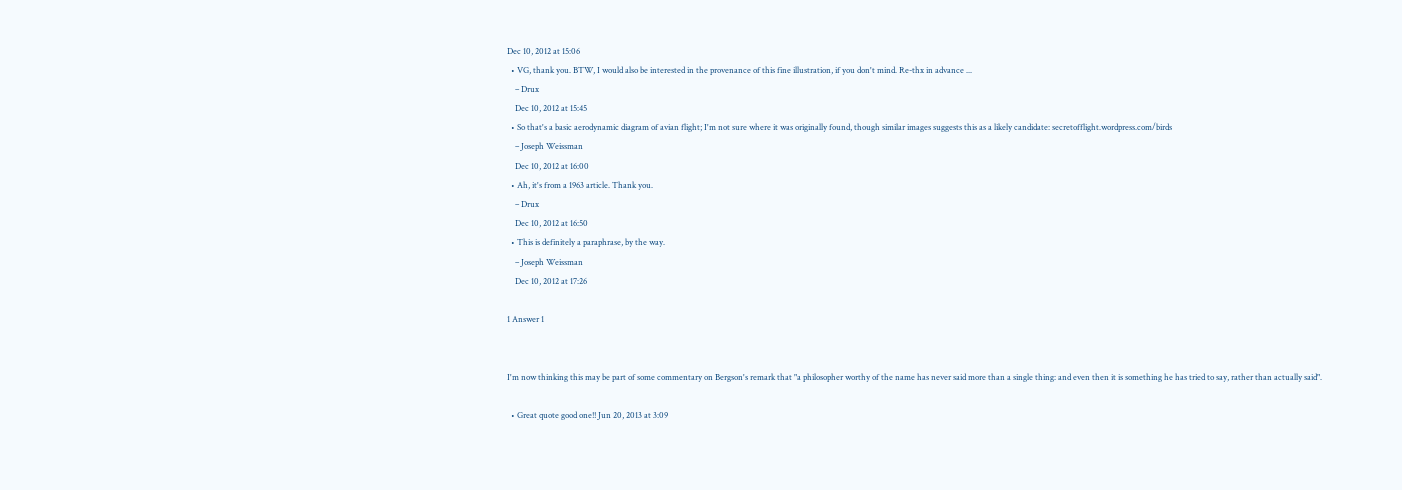Dec 10, 2012 at 15:06
  • VG, thank you. BTW, I would also be interested in the provenance of this fine illustration, if you don't mind. Re-thx in advance ...
    – Drux
    Dec 10, 2012 at 15:45
  • So that's a basic aerodynamic diagram of avian flight; I'm not sure where it was originally found, though similar images suggests this as a likely candidate: secretofflight.wordpress.com/birds
    – Joseph Weissman
    Dec 10, 2012 at 16:00
  • Ah, it's from a 1963 article. Thank you.
    – Drux
    Dec 10, 2012 at 16:50
  • This is definitely a paraphrase, by the way.
    – Joseph Weissman
    Dec 10, 2012 at 17:26

1 Answer 1


I'm now thinking this may be part of some commentary on Bergson's remark that "a philosopher worthy of the name has never said more than a single thing: and even then it is something he has tried to say, rather than actually said".

  • Great quote good one!! Jun 20, 2013 at 3:09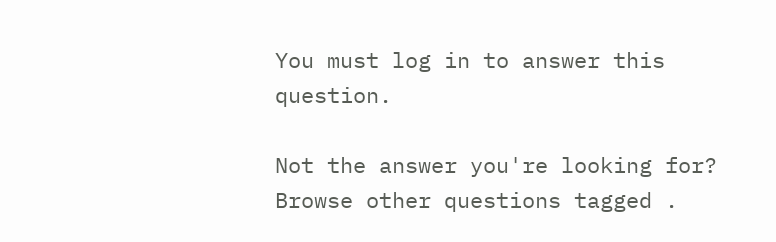You must log in to answer this question.

Not the answer you're looking for? Browse other questions tagged .